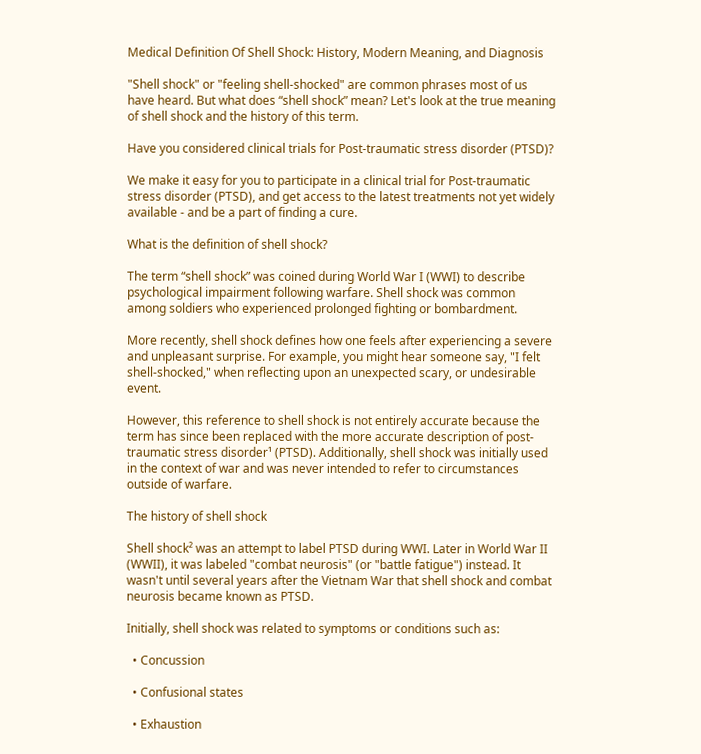Medical Definition Of Shell Shock: History, Modern Meaning, and Diagnosis

"Shell shock" or "feeling shell-shocked" are common phrases most of us have heard. But what does “shell shock” mean? Let's look at the true meaning of shell shock and the history of this term.

Have you considered clinical trials for Post-traumatic stress disorder (PTSD)?

We make it easy for you to participate in a clinical trial for Post-traumatic stress disorder (PTSD), and get access to the latest treatments not yet widely available - and be a part of finding a cure.

What is the definition of shell shock?

The term “shell shock” was coined during World War I (WWI) to describe psychological impairment following warfare. Shell shock was common among soldiers who experienced prolonged fighting or bombardment.

More recently, shell shock defines how one feels after experiencing a severe and unpleasant surprise. For example, you might hear someone say, "I felt shell-shocked," when reflecting upon an unexpected scary, or undesirable event.

However, this reference to shell shock is not entirely accurate because the term has since been replaced with the more accurate description of post-traumatic stress disorder¹ (PTSD). Additionally, shell shock was initially used in the context of war and was never intended to refer to circumstances outside of warfare.

The history of shell shock

Shell shock² was an attempt to label PTSD during WWI. Later in World War II (WWII), it was labeled "combat neurosis" (or "battle fatigue") instead. It wasn't until several years after the Vietnam War that shell shock and combat neurosis became known as PTSD.

Initially, shell shock was related to symptoms or conditions such as:

  • Concussion

  • Confusional states

  • Exhaustion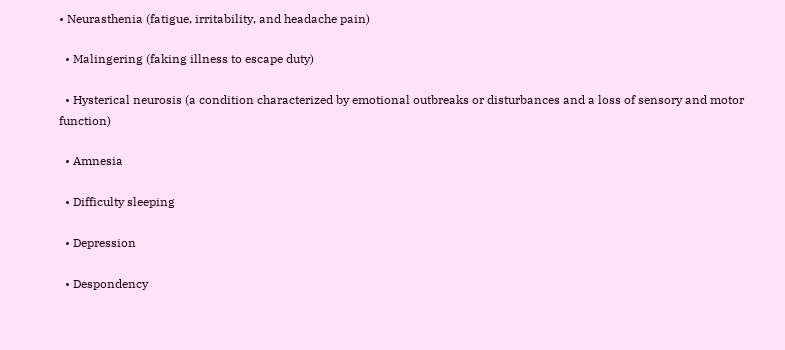• Neurasthenia (fatigue, irritability, and headache pain)

  • Malingering (faking illness to escape duty)

  • Hysterical neurosis (a condition characterized by emotional outbreaks or disturbances and a loss of sensory and motor function)

  • Amnesia

  • Difficulty sleeping

  • Depression

  • Despondency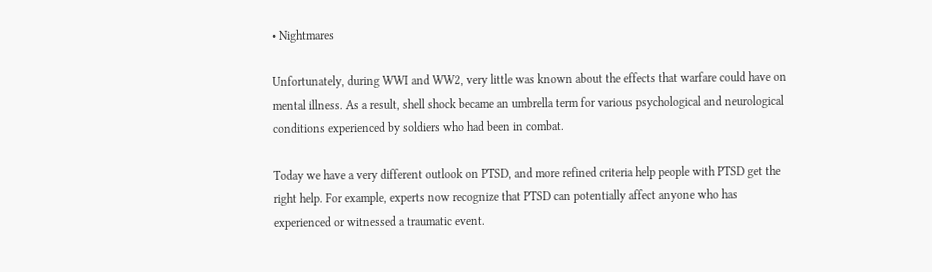• Nightmares

Unfortunately, during WWI and WW2, very little was known about the effects that warfare could have on mental illness. As a result, shell shock became an umbrella term for various psychological and neurological conditions experienced by soldiers who had been in combat.

Today we have a very different outlook on PTSD, and more refined criteria help people with PTSD get the right help. For example, experts now recognize that PTSD can potentially affect anyone who has experienced or witnessed a traumatic event.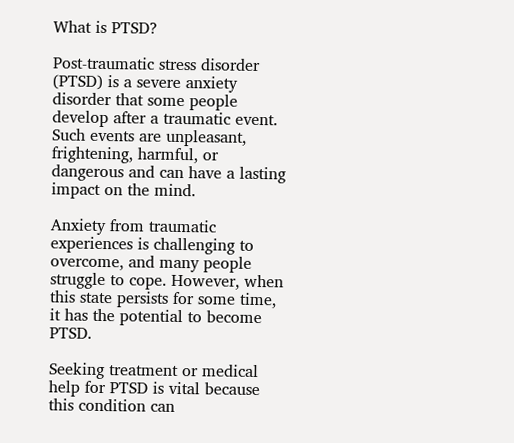What is PTSD?

Post-traumatic stress disorder (PTSD) is a severe anxiety disorder that some people develop after a traumatic event. Such events are unpleasant, frightening, harmful, or dangerous and can have a lasting impact on the mind.

Anxiety from traumatic experiences is challenging to overcome, and many people struggle to cope. However, when this state persists for some time, it has the potential to become PTSD.

Seeking treatment or medical help for PTSD is vital because this condition can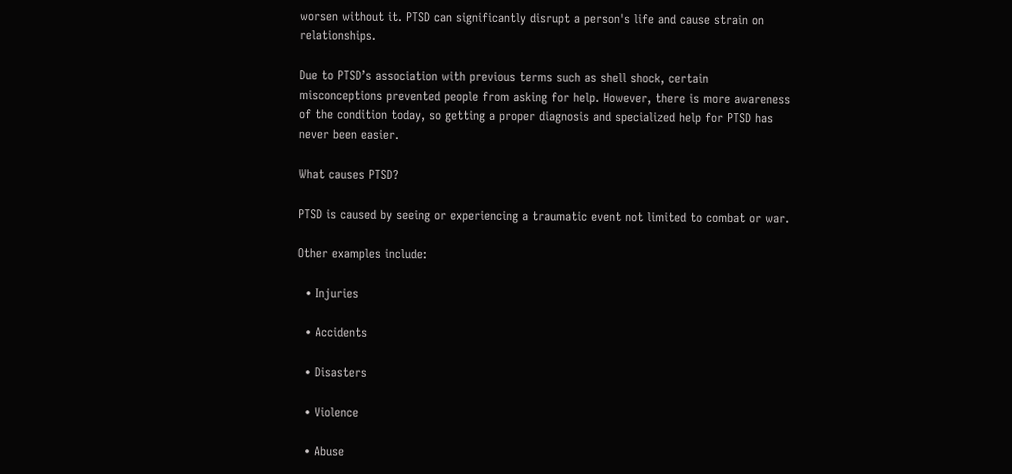worsen without it. PTSD can significantly disrupt a person's life and cause strain on relationships.

Due to PTSD’s association with previous terms such as shell shock, certain misconceptions prevented people from asking for help. However, there is more awareness of the condition today, so getting a proper diagnosis and specialized help for PTSD has never been easier.

What causes PTSD?

PTSD is caused by seeing or experiencing a traumatic event not limited to combat or war.

Other examples include:

  • Injuries

  • Accidents

  • Disasters

  • Violence

  • Abuse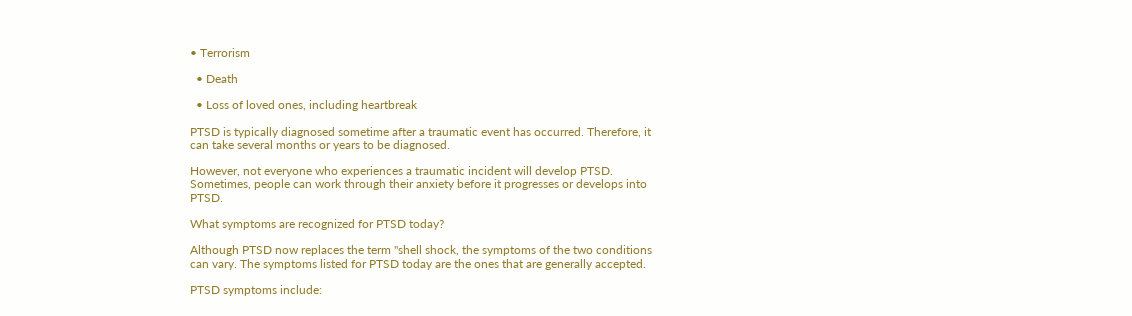• Terrorism

  • Death

  • Loss of loved ones, including heartbreak

PTSD is typically diagnosed sometime after a traumatic event has occurred. Therefore, it can take several months or years to be diagnosed.

However, not everyone who experiences a traumatic incident will develop PTSD. Sometimes, people can work through their anxiety before it progresses or develops into PTSD.

What symptoms are recognized for PTSD today?

Although PTSD now replaces the term "shell shock, the symptoms of the two conditions can vary. The symptoms listed for PTSD today are the ones that are generally accepted.

PTSD symptoms include: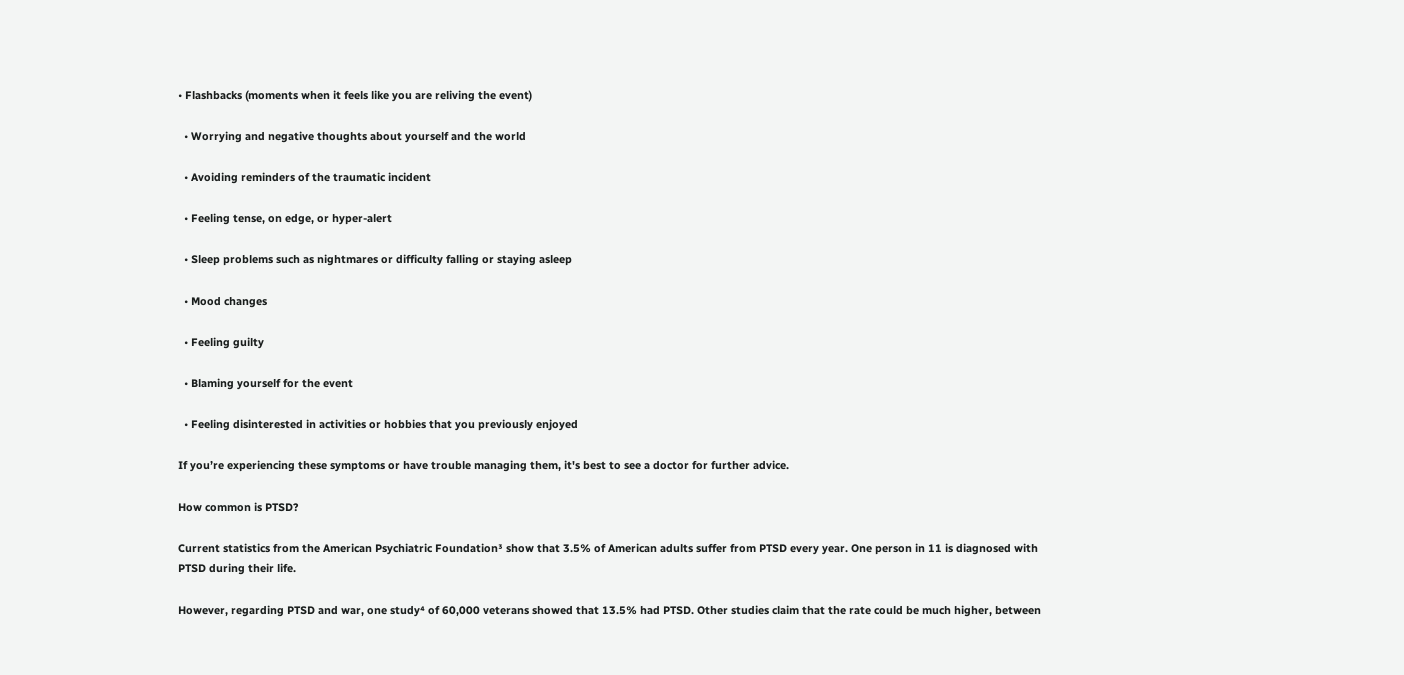• Flashbacks (moments when it feels like you are reliving the event)

  • Worrying and negative thoughts about yourself and the world

  • Avoiding reminders of the traumatic incident

  • Feeling tense, on edge, or hyper-alert

  • Sleep problems such as nightmares or difficulty falling or staying asleep

  • Mood changes

  • Feeling guilty

  • Blaming yourself for the event

  • Feeling disinterested in activities or hobbies that you previously enjoyed

If you’re experiencing these symptoms or have trouble managing them, it's best to see a doctor for further advice.

How common is PTSD?

Current statistics from the American Psychiatric Foundation³ show that 3.5% of American adults suffer from PTSD every year. One person in 11 is diagnosed with PTSD during their life.

However, regarding PTSD and war, one study⁴ of 60,000 veterans showed that 13.5% had PTSD. Other studies claim that the rate could be much higher, between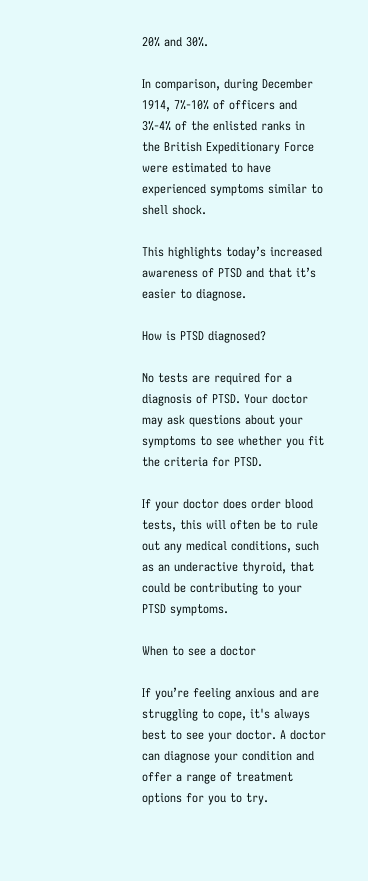20% and 30%.

In comparison, during December 1914, 7%-10% of officers and 3%-4% of the enlisted ranks in the British Expeditionary Force were estimated to have experienced symptoms similar to shell shock.

This highlights today’s increased awareness of PTSD and that it’s easier to diagnose.

How is PTSD diagnosed?

No tests are required for a diagnosis of PTSD. Your doctor may ask questions about your symptoms to see whether you fit the criteria for PTSD.

If your doctor does order blood tests, this will often be to rule out any medical conditions, such as an underactive thyroid, that could be contributing to your PTSD symptoms.

When to see a doctor

If you’re feeling anxious and are struggling to cope, it's always best to see your doctor. A doctor can diagnose your condition and offer a range of treatment options for you to try.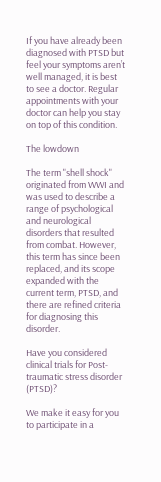If you have already been diagnosed with PTSD but feel your symptoms aren’t well managed, it is best to see a doctor. Regular appointments with your doctor can help you stay on top of this condition.

The lowdown

The term "shell shock" originated from WWI and was used to describe a range of psychological and neurological disorders that resulted from combat. However, this term has since been replaced, and its scope expanded with the current term, PTSD, and there are refined criteria for diagnosing this disorder.

Have you considered clinical trials for Post-traumatic stress disorder (PTSD)?

We make it easy for you to participate in a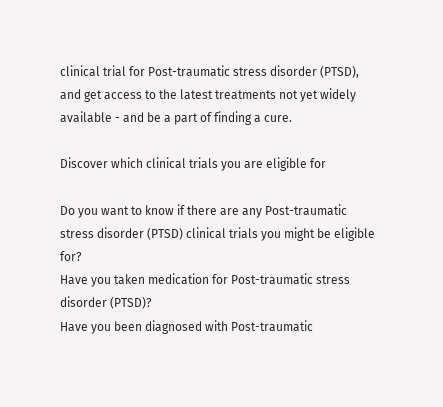clinical trial for Post-traumatic stress disorder (PTSD), and get access to the latest treatments not yet widely available - and be a part of finding a cure.

Discover which clinical trials you are eligible for

Do you want to know if there are any Post-traumatic stress disorder (PTSD) clinical trials you might be eligible for?
Have you taken medication for Post-traumatic stress disorder (PTSD)?
Have you been diagnosed with Post-traumatic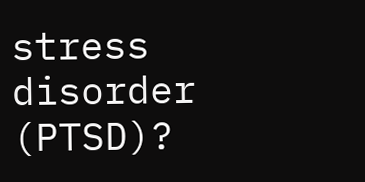stress disorder (PTSD)?